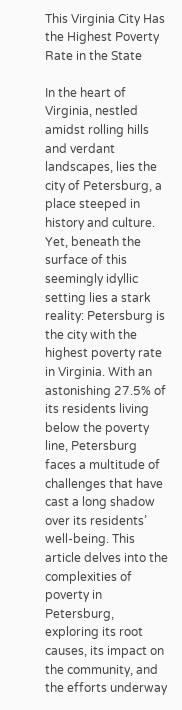This Virginia City Has the Highest Poverty Rate in the State

In the heart of Virginia, nestled amidst rolling hills and verdant landscapes, lies the city of Petersburg, a place steeped in history and culture. Yet, beneath the surface of this seemingly idyllic setting lies a stark reality: Petersburg is the city with the highest poverty rate in Virginia. With an astonishing 27.5% of its residents living below the poverty line, Petersburg faces a multitude of challenges that have cast a long shadow over its residents’ well-being. This article delves into the complexities of poverty in Petersburg, exploring its root causes, its impact on the community, and the efforts underway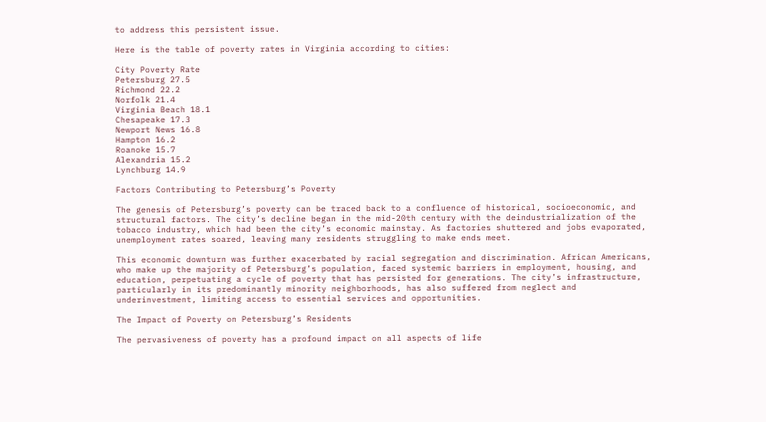to address this persistent issue.

Here is the table of poverty rates in Virginia according to cities:

City Poverty Rate
Petersburg 27.5
Richmond 22.2
Norfolk 21.4
Virginia Beach 18.1
Chesapeake 17.3
Newport News 16.8
Hampton 16.2
Roanoke 15.7
Alexandria 15.2
Lynchburg 14.9

Factors Contributing to Petersburg’s Poverty

The genesis of Petersburg’s poverty can be traced back to a confluence of historical, socioeconomic, and structural factors. The city’s decline began in the mid-20th century with the deindustrialization of the tobacco industry, which had been the city’s economic mainstay. As factories shuttered and jobs evaporated, unemployment rates soared, leaving many residents struggling to make ends meet.

This economic downturn was further exacerbated by racial segregation and discrimination. African Americans, who make up the majority of Petersburg’s population, faced systemic barriers in employment, housing, and education, perpetuating a cycle of poverty that has persisted for generations. The city’s infrastructure, particularly in its predominantly minority neighborhoods, has also suffered from neglect and underinvestment, limiting access to essential services and opportunities.

The Impact of Poverty on Petersburg’s Residents

The pervasiveness of poverty has a profound impact on all aspects of life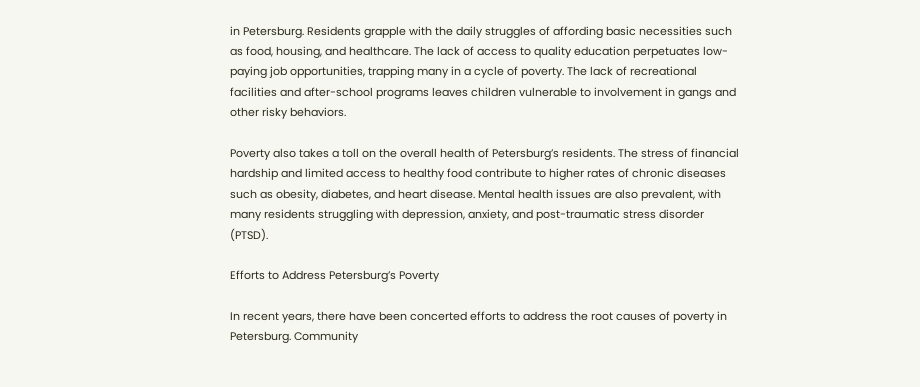in Petersburg. Residents grapple with the daily struggles of affording basic necessities such as food, housing, and healthcare. The lack of access to quality education perpetuates low-paying job opportunities, trapping many in a cycle of poverty. The lack of recreational facilities and after-school programs leaves children vulnerable to involvement in gangs and other risky behaviors.

Poverty also takes a toll on the overall health of Petersburg’s residents. The stress of financial hardship and limited access to healthy food contribute to higher rates of chronic diseases such as obesity, diabetes, and heart disease. Mental health issues are also prevalent, with many residents struggling with depression, anxiety, and post-traumatic stress disorder (PTSD).

Efforts to Address Petersburg’s Poverty

In recent years, there have been concerted efforts to address the root causes of poverty in Petersburg. Community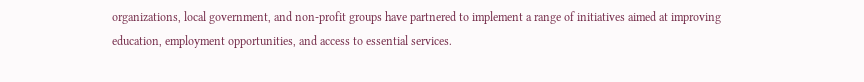organizations, local government, and non-profit groups have partnered to implement a range of initiatives aimed at improving education, employment opportunities, and access to essential services.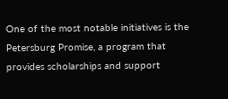One of the most notable initiatives is the Petersburg Promise, a program that provides scholarships and support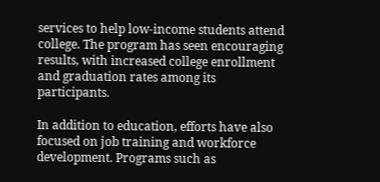services to help low-income students attend college. The program has seen encouraging results, with increased college enrollment and graduation rates among its participants.

In addition to education, efforts have also focused on job training and workforce development. Programs such as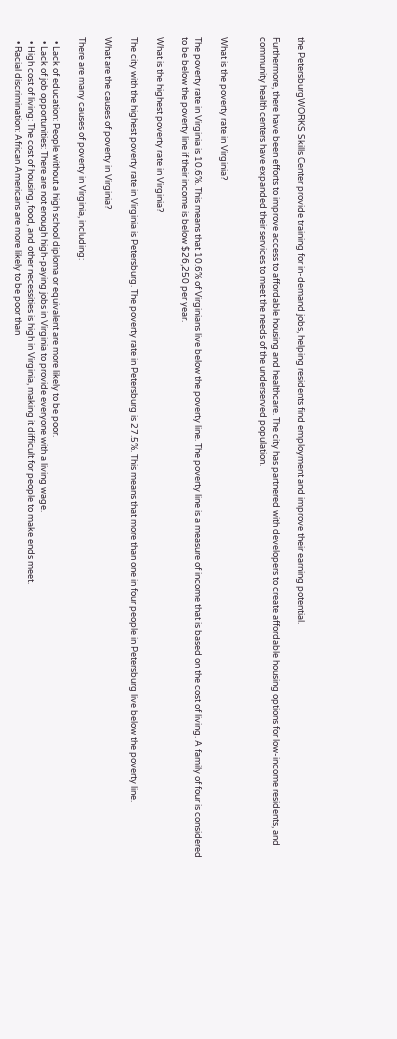the PetersburgWORKS Skills Center provide training for in-demand jobs, helping residents find employment and improve their earning potential.

Furthermore, there have been efforts to improve access to affordable housing and healthcare. The city has partnered with developers to create affordable housing options for low-income residents, and community health centers have expanded their services to meet the needs of the underserved population.


What is the poverty rate in Virginia?

The poverty rate in Virginia is 10.6%. This means that 10.6% of Virginians live below the poverty line. The poverty line is a measure of income that is based on the cost of living. A family of four is considered to be below the poverty line if their income is below $26,250 per year.

What is the highest poverty rate in Virginia?

The city with the highest poverty rate in Virginia is Petersburg. The poverty rate in Petersburg is 27.5%. This means that more than one in four people in Petersburg live below the poverty line.

What are the causes of poverty in Virginia?

There are many causes of poverty in Virginia, including:

  • Lack of education: People without a high school diploma or equivalent are more likely to be poor.
  • Lack of job opportunities: There are not enough high-paying jobs in Virginia to provide everyone with a living wage.
  • High cost of living: The cost of housing, food, and other necessities is high in Virginia, making it difficult for people to make ends meet.
  • Racial discrimination: African Americans are more likely to be poor than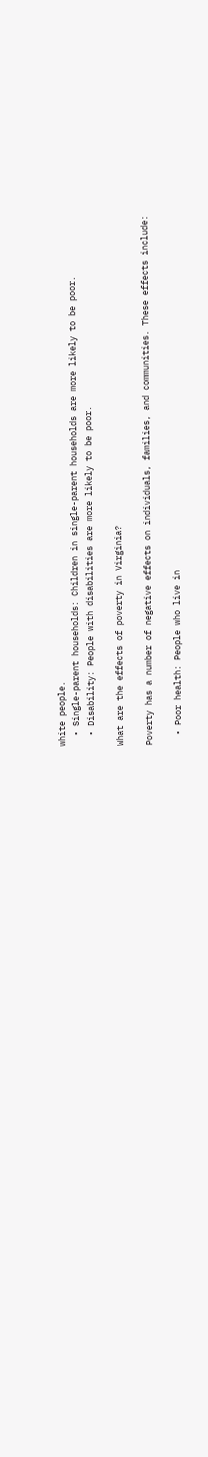white people.
  • Single-parent households: Children in single-parent households are more likely to be poor.
  • Disability: People with disabilities are more likely to be poor.

What are the effects of poverty in Virginia?

Poverty has a number of negative effects on individuals, families, and communities. These effects include:

  • Poor health: People who live in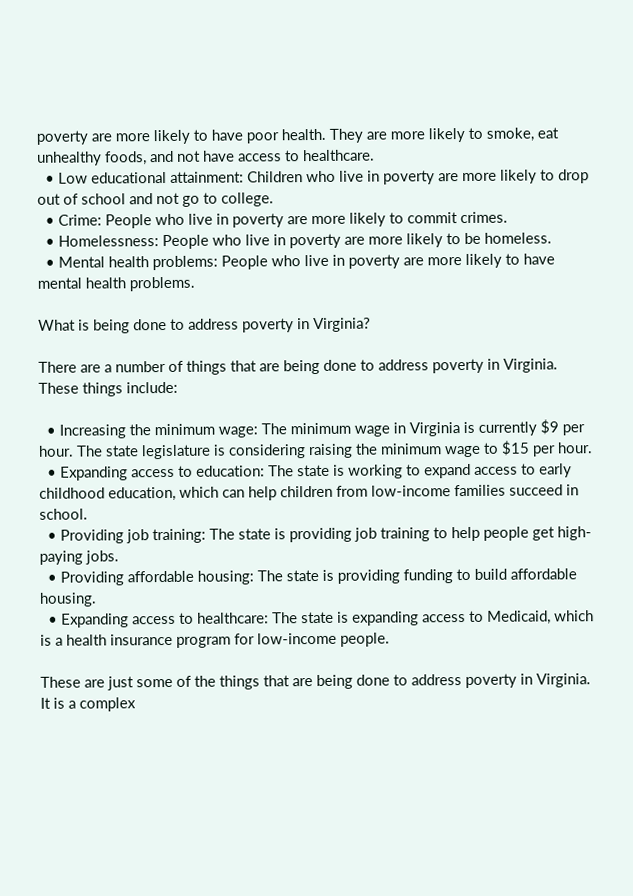poverty are more likely to have poor health. They are more likely to smoke, eat unhealthy foods, and not have access to healthcare.
  • Low educational attainment: Children who live in poverty are more likely to drop out of school and not go to college.
  • Crime: People who live in poverty are more likely to commit crimes.
  • Homelessness: People who live in poverty are more likely to be homeless.
  • Mental health problems: People who live in poverty are more likely to have mental health problems.

What is being done to address poverty in Virginia?

There are a number of things that are being done to address poverty in Virginia. These things include:

  • Increasing the minimum wage: The minimum wage in Virginia is currently $9 per hour. The state legislature is considering raising the minimum wage to $15 per hour.
  • Expanding access to education: The state is working to expand access to early childhood education, which can help children from low-income families succeed in school.
  • Providing job training: The state is providing job training to help people get high-paying jobs.
  • Providing affordable housing: The state is providing funding to build affordable housing.
  • Expanding access to healthcare: The state is expanding access to Medicaid, which is a health insurance program for low-income people.

These are just some of the things that are being done to address poverty in Virginia. It is a complex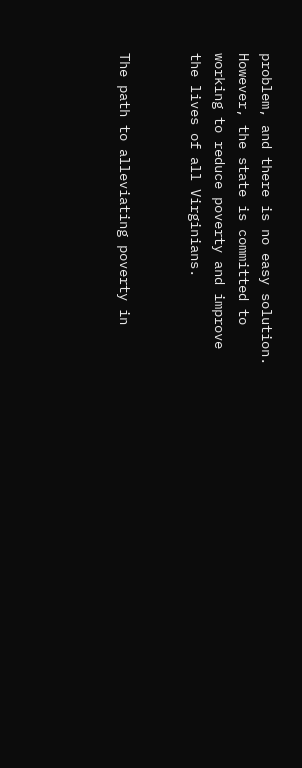problem, and there is no easy solution. However, the state is committed to working to reduce poverty and improve the lives of all Virginians.


The path to alleviating poverty in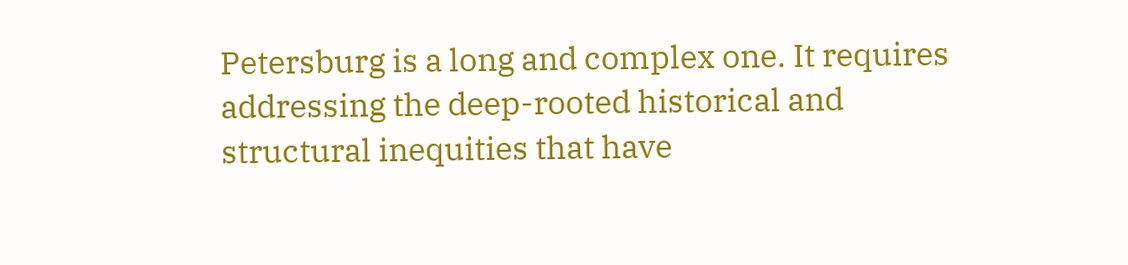Petersburg is a long and complex one. It requires addressing the deep-rooted historical and structural inequities that have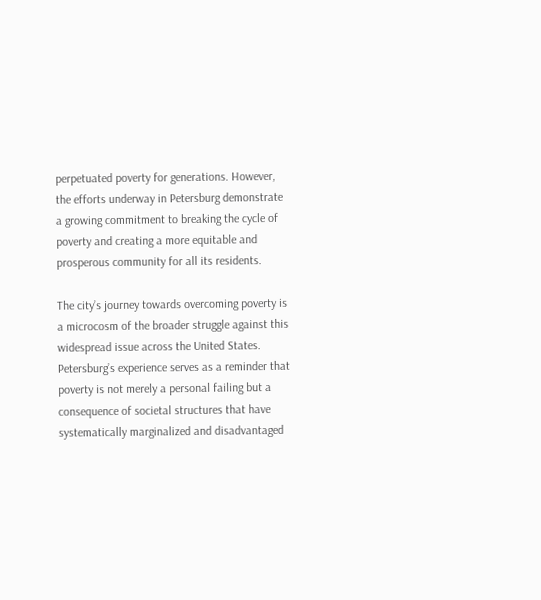perpetuated poverty for generations. However, the efforts underway in Petersburg demonstrate a growing commitment to breaking the cycle of poverty and creating a more equitable and prosperous community for all its residents.

The city’s journey towards overcoming poverty is a microcosm of the broader struggle against this widespread issue across the United States. Petersburg’s experience serves as a reminder that poverty is not merely a personal failing but a consequence of societal structures that have systematically marginalized and disadvantaged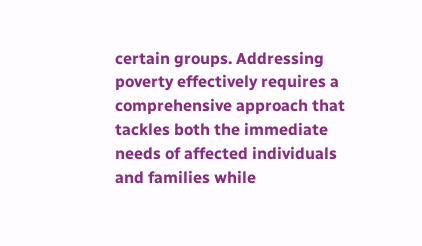certain groups. Addressing poverty effectively requires a comprehensive approach that tackles both the immediate needs of affected individuals and families while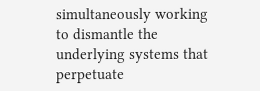simultaneously working to dismantle the underlying systems that perpetuate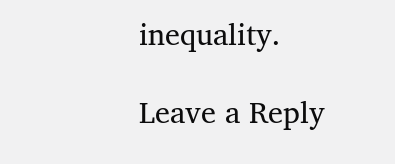inequality.

Leave a Reply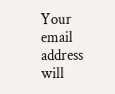Your email address will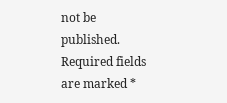not be published. Required fields are marked *